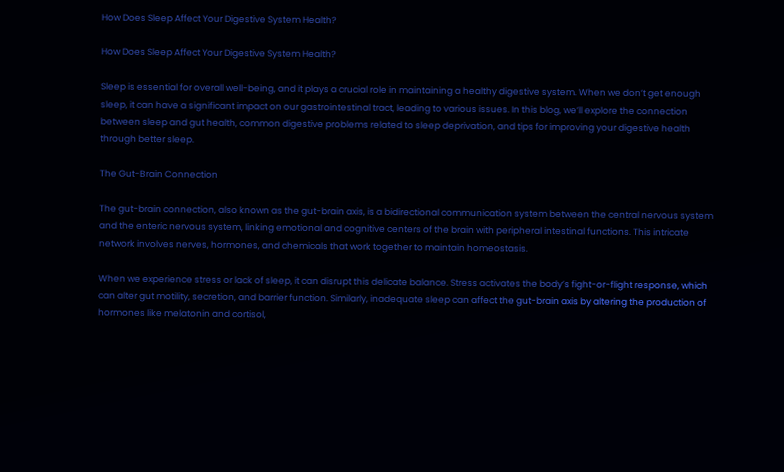How Does Sleep Affect Your Digestive System Health?

How Does Sleep Affect Your Digestive System Health?

Sleep is essential for overall well-being, and it plays a crucial role in maintaining a healthy digestive system. When we don’t get enough sleep, it can have a significant impact on our gastrointestinal tract, leading to various issues. In this blog, we’ll explore the connection between sleep and gut health, common digestive problems related to sleep deprivation, and tips for improving your digestive health through better sleep.

The Gut-Brain Connection

The gut-brain connection, also known as the gut-brain axis, is a bidirectional communication system between the central nervous system and the enteric nervous system, linking emotional and cognitive centers of the brain with peripheral intestinal functions. This intricate network involves nerves, hormones, and chemicals that work together to maintain homeostasis.

When we experience stress or lack of sleep, it can disrupt this delicate balance. Stress activates the body’s fight-or-flight response, which can alter gut motility, secretion, and barrier function. Similarly, inadequate sleep can affect the gut-brain axis by altering the production of hormones like melatonin and cortisol,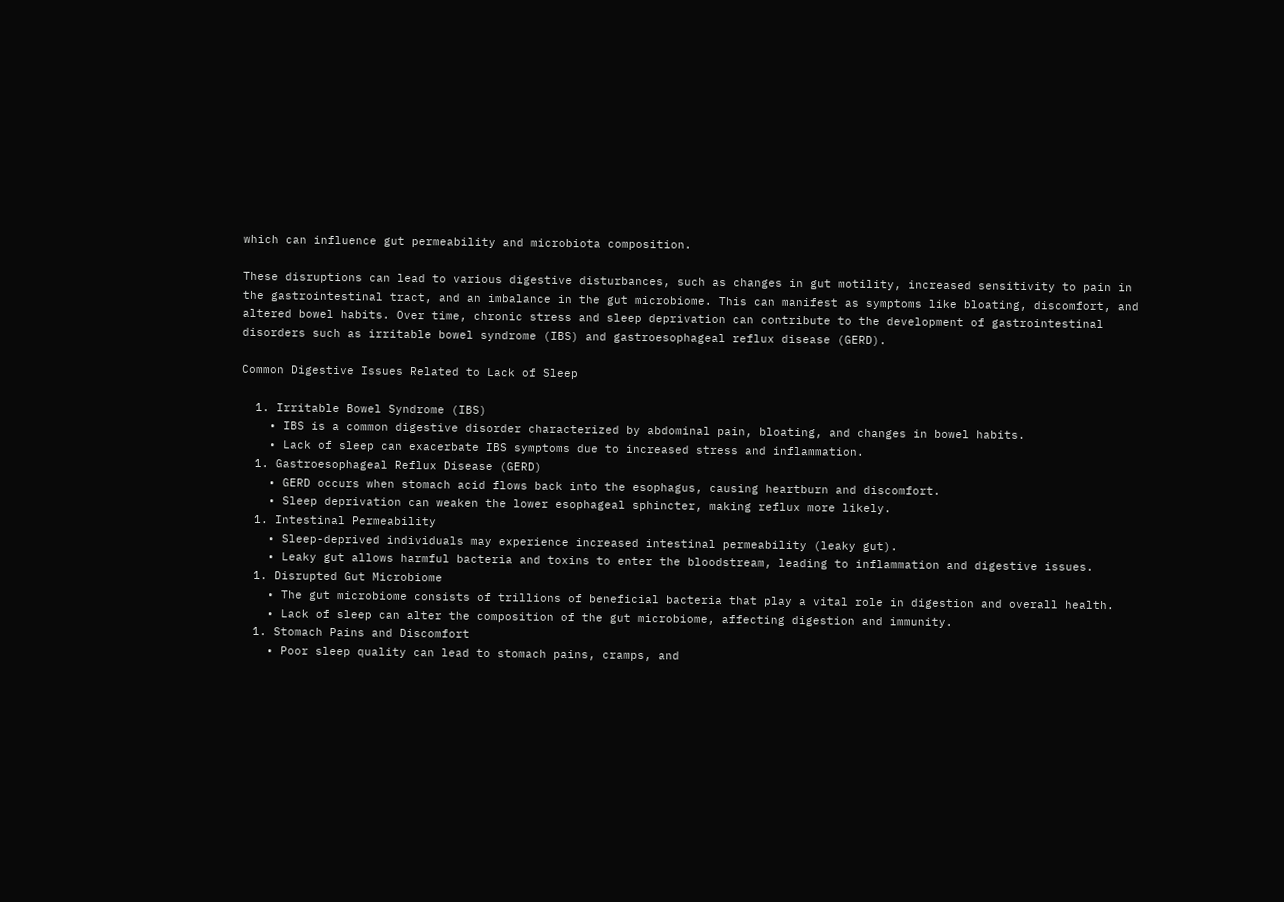which can influence gut permeability and microbiota composition.

These disruptions can lead to various digestive disturbances, such as changes in gut motility, increased sensitivity to pain in the gastrointestinal tract, and an imbalance in the gut microbiome. This can manifest as symptoms like bloating, discomfort, and altered bowel habits. Over time, chronic stress and sleep deprivation can contribute to the development of gastrointestinal disorders such as irritable bowel syndrome (IBS) and gastroesophageal reflux disease (GERD).

Common Digestive Issues Related to Lack of Sleep

  1. Irritable Bowel Syndrome (IBS)
    • IBS is a common digestive disorder characterized by abdominal pain, bloating, and changes in bowel habits.
    • Lack of sleep can exacerbate IBS symptoms due to increased stress and inflammation.
  1. Gastroesophageal Reflux Disease (GERD)
    • GERD occurs when stomach acid flows back into the esophagus, causing heartburn and discomfort.
    • Sleep deprivation can weaken the lower esophageal sphincter, making reflux more likely.
  1. Intestinal Permeability
    • Sleep-deprived individuals may experience increased intestinal permeability (leaky gut).
    • Leaky gut allows harmful bacteria and toxins to enter the bloodstream, leading to inflammation and digestive issues.
  1. Disrupted Gut Microbiome
    • The gut microbiome consists of trillions of beneficial bacteria that play a vital role in digestion and overall health.
    • Lack of sleep can alter the composition of the gut microbiome, affecting digestion and immunity.
  1. Stomach Pains and Discomfort
    • Poor sleep quality can lead to stomach pains, cramps, and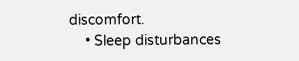discomfort.
    • Sleep disturbances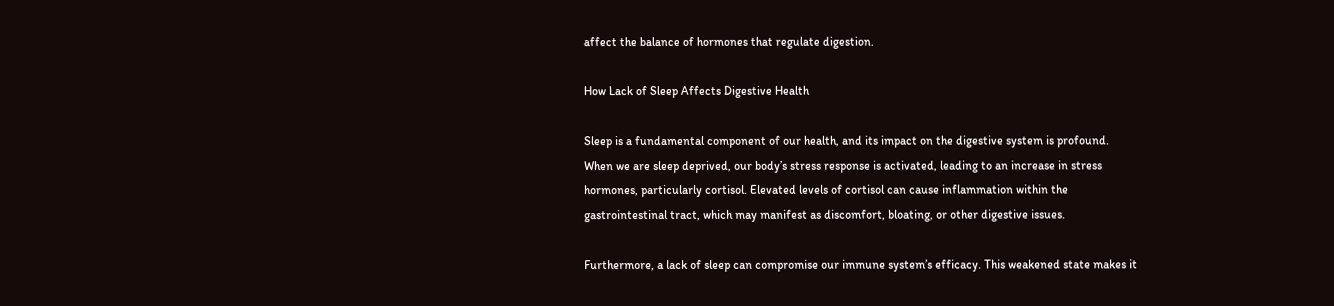affect the balance of hormones that regulate digestion.

How Lack of Sleep Affects Digestive Health

Sleep is a fundamental component of our health, and its impact on the digestive system is profound. When we are sleep deprived, our body’s stress response is activated, leading to an increase in stress hormones, particularly cortisol. Elevated levels of cortisol can cause inflammation within the gastrointestinal tract, which may manifest as discomfort, bloating, or other digestive issues.

Furthermore, a lack of sleep can compromise our immune system’s efficacy. This weakened state makes it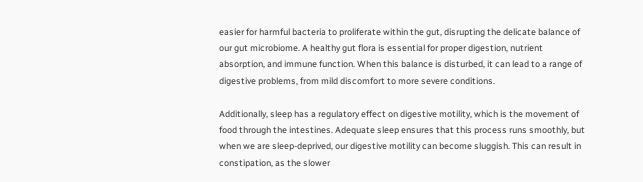easier for harmful bacteria to proliferate within the gut, disrupting the delicate balance of our gut microbiome. A healthy gut flora is essential for proper digestion, nutrient absorption, and immune function. When this balance is disturbed, it can lead to a range of digestive problems, from mild discomfort to more severe conditions.

Additionally, sleep has a regulatory effect on digestive motility, which is the movement of food through the intestines. Adequate sleep ensures that this process runs smoothly, but when we are sleep-deprived, our digestive motility can become sluggish. This can result in constipation, as the slower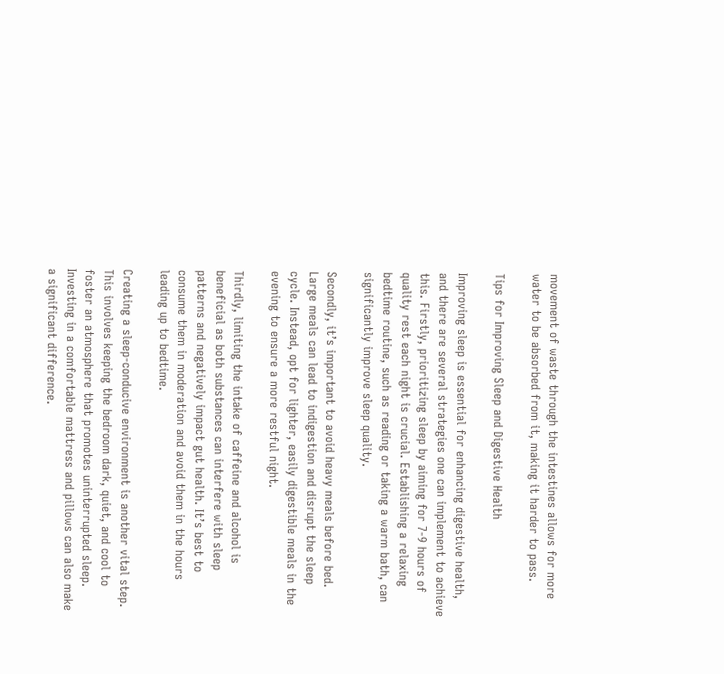movement of waste through the intestines allows for more water to be absorbed from it, making it harder to pass.

Tips for Improving Sleep and Digestive Health

Improving sleep is essential for enhancing digestive health, and there are several strategies one can implement to achieve this. Firstly, prioritizing sleep by aiming for 7-9 hours of quality rest each night is crucial. Establishing a relaxing bedtime routine, such as reading or taking a warm bath, can significantly improve sleep quality.

Secondly, it’s important to avoid heavy meals before bed. Large meals can lead to indigestion and disrupt the sleep cycle. Instead, opt for lighter, easily digestible meals in the evening to ensure a more restful night.

Thirdly, limiting the intake of caffeine and alcohol is beneficial as both substances can interfere with sleep patterns and negatively impact gut health. It’s best to consume them in moderation and avoid them in the hours leading up to bedtime.

Creating a sleep-conducive environment is another vital step. This involves keeping the bedroom dark, quiet, and cool to foster an atmosphere that promotes uninterrupted sleep. Investing in a comfortable mattress and pillows can also make a significant difference.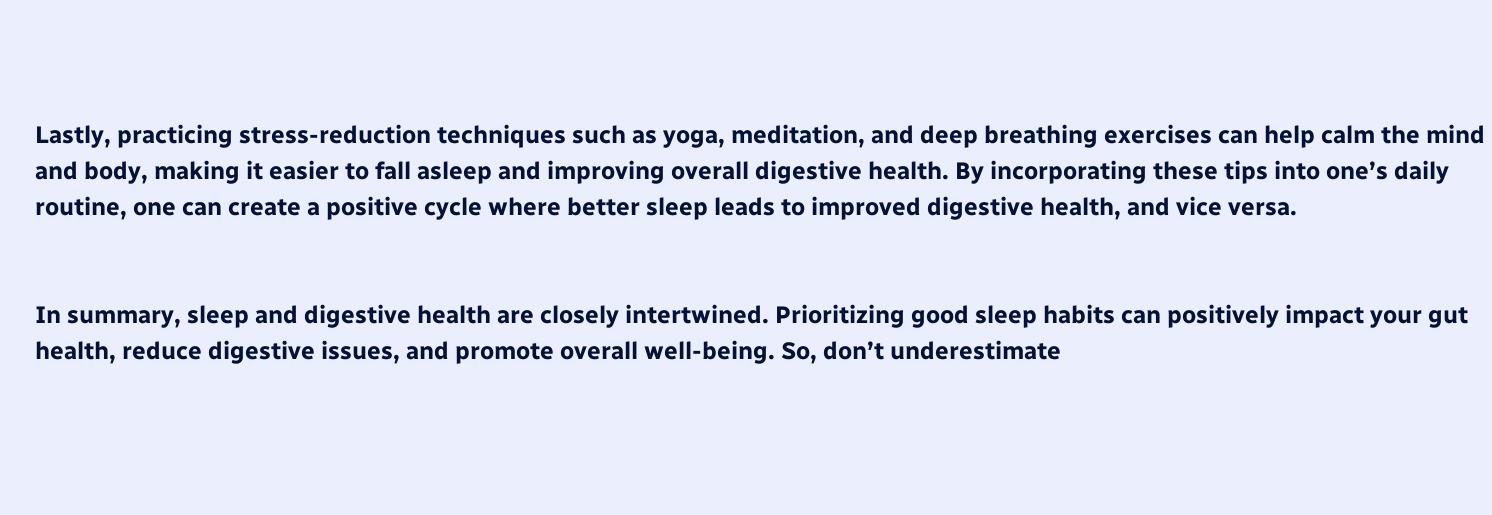Lastly, practicing stress-reduction techniques such as yoga, meditation, and deep breathing exercises can help calm the mind and body, making it easier to fall asleep and improving overall digestive health. By incorporating these tips into one’s daily routine, one can create a positive cycle where better sleep leads to improved digestive health, and vice versa.


In summary, sleep and digestive health are closely intertwined. Prioritizing good sleep habits can positively impact your gut health, reduce digestive issues, and promote overall well-being. So, don’t underestimate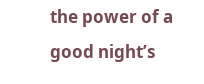the power of a good night’s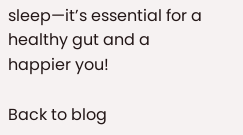sleep—it’s essential for a healthy gut and a happier you!

Back to blog